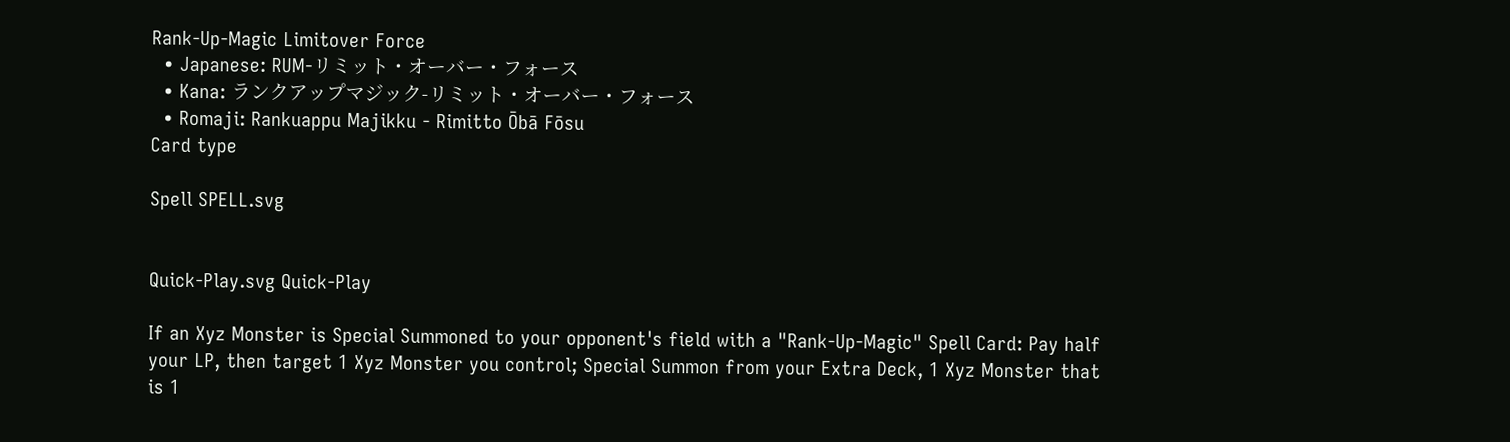Rank-Up-Magic Limitover Force
  • Japanese: RUM-リミット・オーバー・フォース
  • Kana: ランクアップマジック-リミット・オーバー・フォース
  • Romaji: Rankuappu Majikku - Rimitto Ōbā Fōsu
Card type

Spell SPELL.svg


Quick-Play.svg Quick-Play

If an Xyz Monster is Special Summoned to your opponent's field with a "Rank-Up-Magic" Spell Card: Pay half your LP, then target 1 Xyz Monster you control; Special Summon from your Extra Deck, 1 Xyz Monster that is 1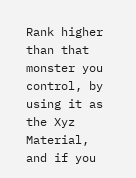Rank higher than that monster you control, by using it as the Xyz Material, and if you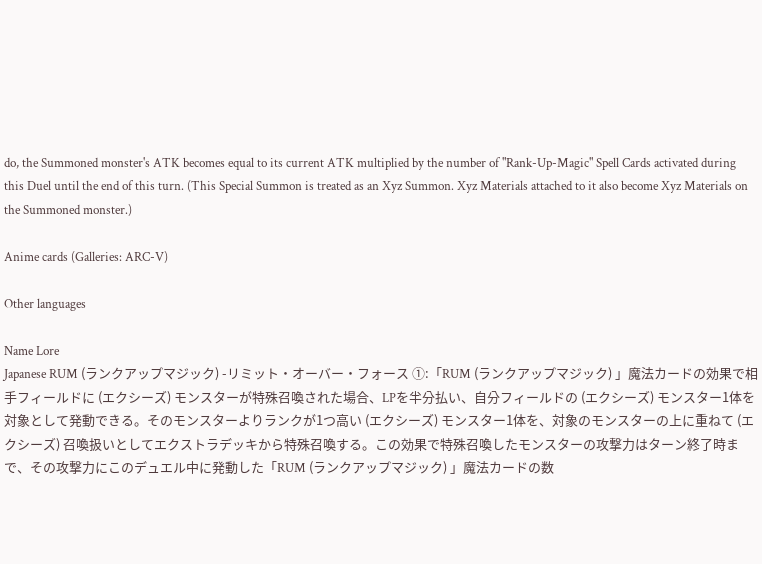do, the Summoned monster's ATK becomes equal to its current ATK multiplied by the number of "Rank-Up-Magic" Spell Cards activated during this Duel until the end of this turn. (This Special Summon is treated as an Xyz Summon. Xyz Materials attached to it also become Xyz Materials on the Summoned monster.)

Anime cards (Galleries: ARC-V)

Other languages

Name Lore
Japanese RUM (ランクアップマジック) -リミット・オーバー・フォース ①:「RUM (ランクアップマジック) 」魔法カードの効果で相手フィールドに (エクシーズ) モンスターが特殊召喚された場合、LPを半分払い、自分フィールドの (エクシーズ) モンスター1体を対象として発動できる。そのモンスターよりランクが1つ高い (エクシーズ) モンスター1体を、対象のモンスターの上に重ねて (エクシーズ) 召喚扱いとしてエクストラデッキから特殊召喚する。この効果で特殊召喚したモンスターの攻撃力はターン終了時まで、その攻撃力にこのデュエル中に発動した「RUM (ランクアップマジック) 」魔法カードの数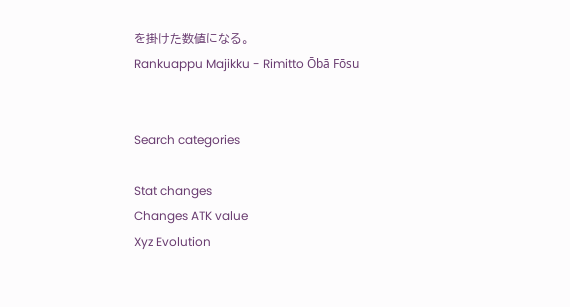を掛けた数値になる。
Rankuappu Majikku - Rimitto Ōbā Fōsu


Search categories

Stat changes
Changes ATK value
Xyz Evolution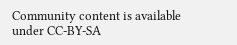Community content is available under CC-BY-SA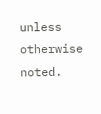unless otherwise noted.